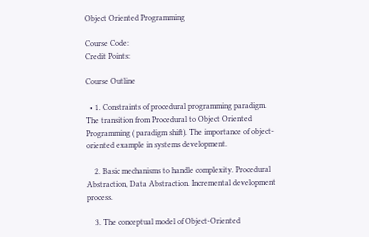Object Oriented Programming

Course Code:
Credit Points:

Course Outline

  • 1. Constraints of procedural programming paradigm. The transition from Procedural to Object Oriented Programming ( paradigm shift). The importance of object-oriented example in systems development.

    2. Basic mechanisms to handle complexity. Procedural Abstraction, Data Abstraction. Incremental development process.

    3. The conceptual model of Object-Oriented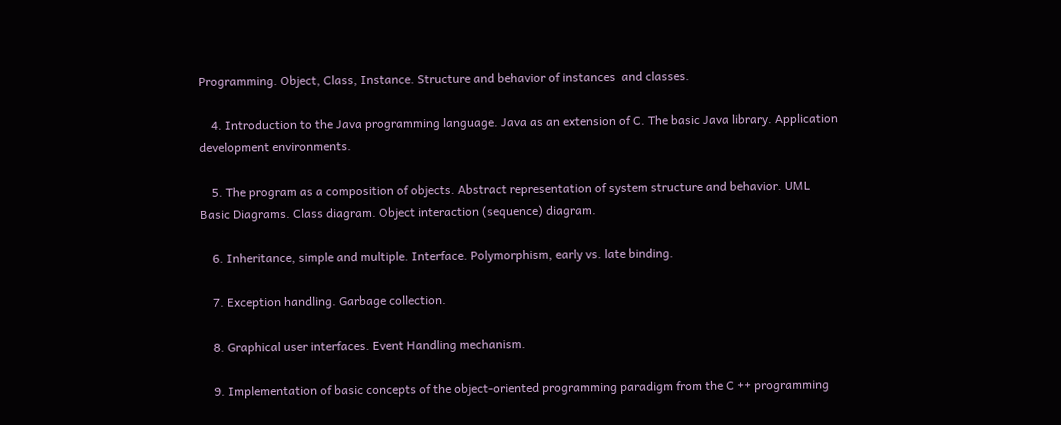Programming. Object, Class, Instance. Structure and behavior of instances  and classes.

    4. Introduction to the Java programming language. Java as an extension of C. The basic Java library. Application development environments.

    5. The program as a composition of objects. Abstract representation of system structure and behavior. UML Basic Diagrams. Class diagram. Object interaction (sequence) diagram.

    6. Inheritance, simple and multiple. Interface. Polymorphism, early vs. late binding.

    7. Exception handling. Garbage collection.

    8. Graphical user interfaces. Event Handling mechanism.

    9. Implementation of basic concepts of the object-oriented programming paradigm from the C ++ programming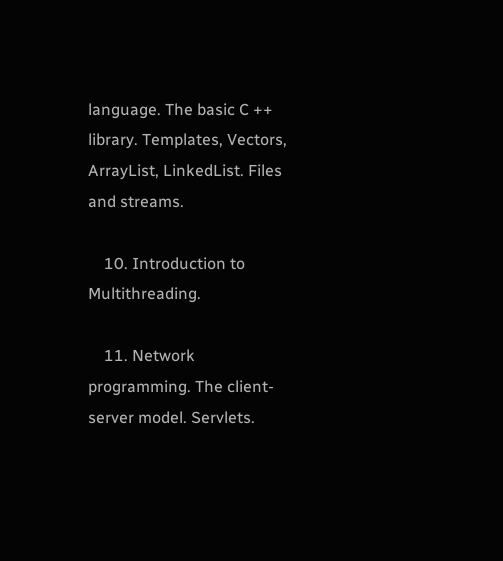language. The basic C ++ library. Templates, Vectors, ArrayList, LinkedList. Files and streams.

    10. Introduction to Multithreading.

    11. Network programming. The client-server model. Servlets.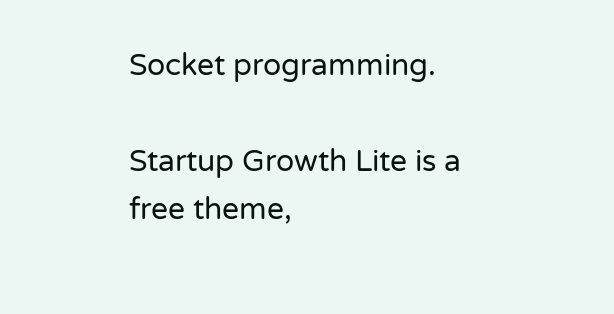Socket programming.

Startup Growth Lite is a free theme,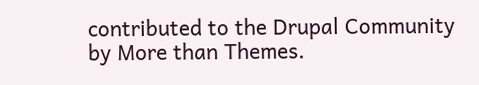contributed to the Drupal Community by More than Themes.